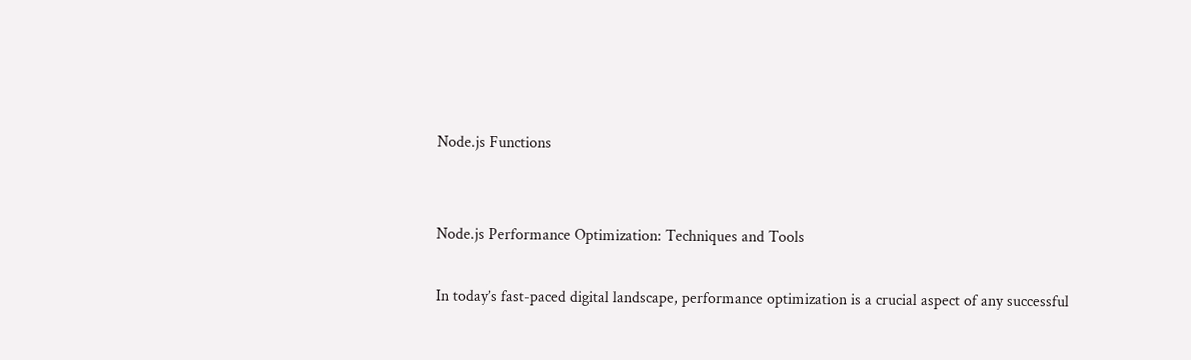Node.js Functions


Node.js Performance Optimization: Techniques and Tools

In today’s fast-paced digital landscape, performance optimization is a crucial aspect of any successful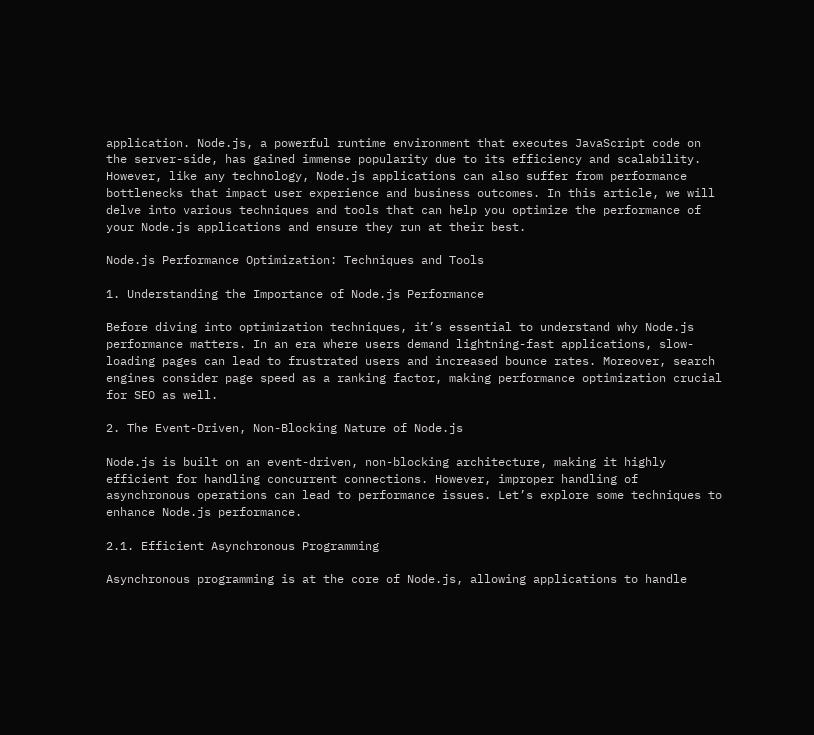application. Node.js, a powerful runtime environment that executes JavaScript code on the server-side, has gained immense popularity due to its efficiency and scalability. However, like any technology, Node.js applications can also suffer from performance bottlenecks that impact user experience and business outcomes. In this article, we will delve into various techniques and tools that can help you optimize the performance of your Node.js applications and ensure they run at their best.

Node.js Performance Optimization: Techniques and Tools

1. Understanding the Importance of Node.js Performance

Before diving into optimization techniques, it’s essential to understand why Node.js performance matters. In an era where users demand lightning-fast applications, slow-loading pages can lead to frustrated users and increased bounce rates. Moreover, search engines consider page speed as a ranking factor, making performance optimization crucial for SEO as well.

2. The Event-Driven, Non-Blocking Nature of Node.js

Node.js is built on an event-driven, non-blocking architecture, making it highly efficient for handling concurrent connections. However, improper handling of asynchronous operations can lead to performance issues. Let’s explore some techniques to enhance Node.js performance.

2.1. Efficient Asynchronous Programming

Asynchronous programming is at the core of Node.js, allowing applications to handle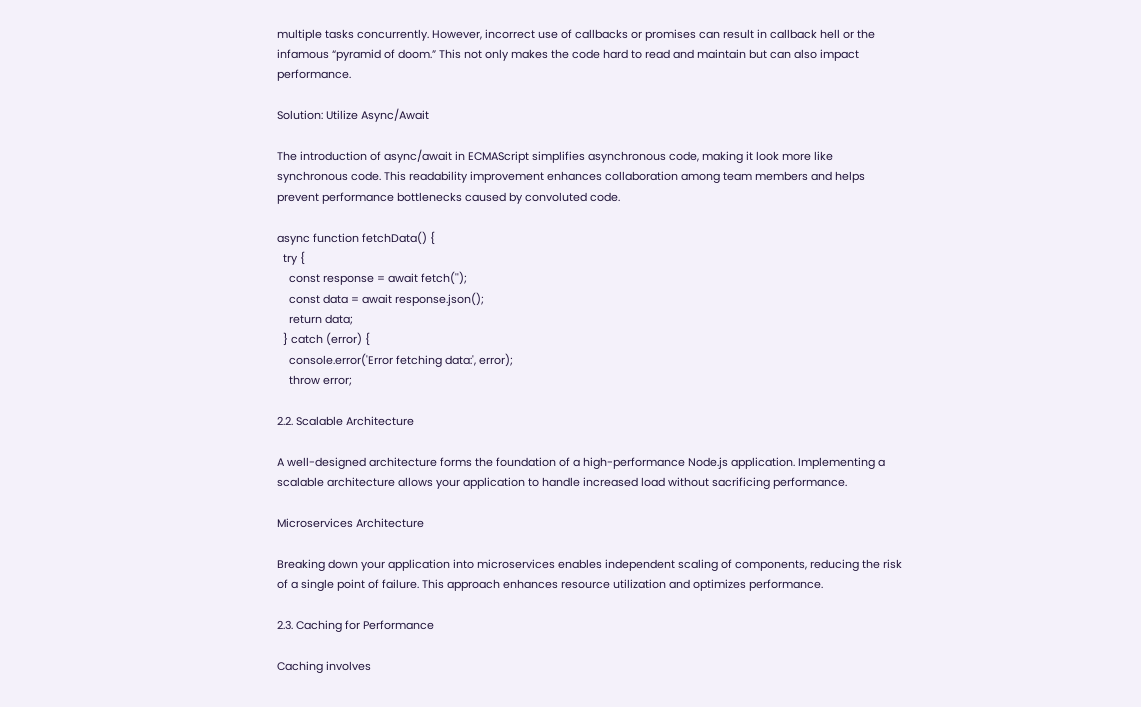multiple tasks concurrently. However, incorrect use of callbacks or promises can result in callback hell or the infamous “pyramid of doom.” This not only makes the code hard to read and maintain but can also impact performance.

Solution: Utilize Async/Await

The introduction of async/await in ECMAScript simplifies asynchronous code, making it look more like synchronous code. This readability improvement enhances collaboration among team members and helps prevent performance bottlenecks caused by convoluted code.

async function fetchData() {
  try {
    const response = await fetch('');
    const data = await response.json();
    return data;
  } catch (error) {
    console.error('Error fetching data:', error);
    throw error;

2.2. Scalable Architecture

A well-designed architecture forms the foundation of a high-performance Node.js application. Implementing a scalable architecture allows your application to handle increased load without sacrificing performance.

Microservices Architecture

Breaking down your application into microservices enables independent scaling of components, reducing the risk of a single point of failure. This approach enhances resource utilization and optimizes performance.

2.3. Caching for Performance

Caching involves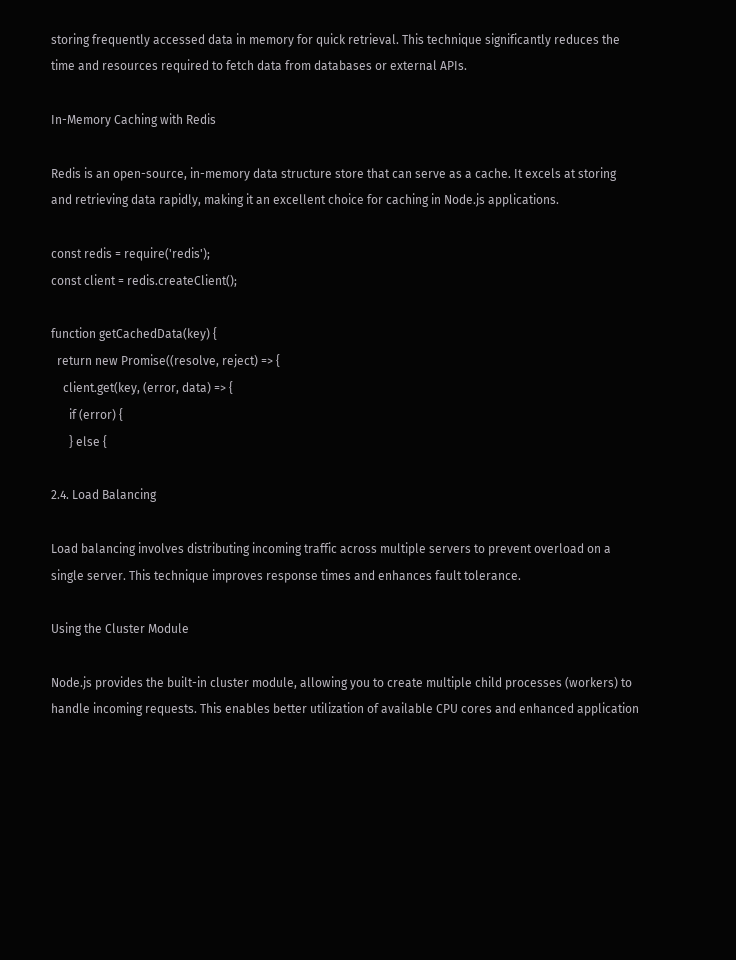storing frequently accessed data in memory for quick retrieval. This technique significantly reduces the time and resources required to fetch data from databases or external APIs.

In-Memory Caching with Redis

Redis is an open-source, in-memory data structure store that can serve as a cache. It excels at storing and retrieving data rapidly, making it an excellent choice for caching in Node.js applications.

const redis = require('redis');
const client = redis.createClient();

function getCachedData(key) {
  return new Promise((resolve, reject) => {
    client.get(key, (error, data) => {
      if (error) {
      } else {

2.4. Load Balancing

Load balancing involves distributing incoming traffic across multiple servers to prevent overload on a single server. This technique improves response times and enhances fault tolerance.

Using the Cluster Module

Node.js provides the built-in cluster module, allowing you to create multiple child processes (workers) to handle incoming requests. This enables better utilization of available CPU cores and enhanced application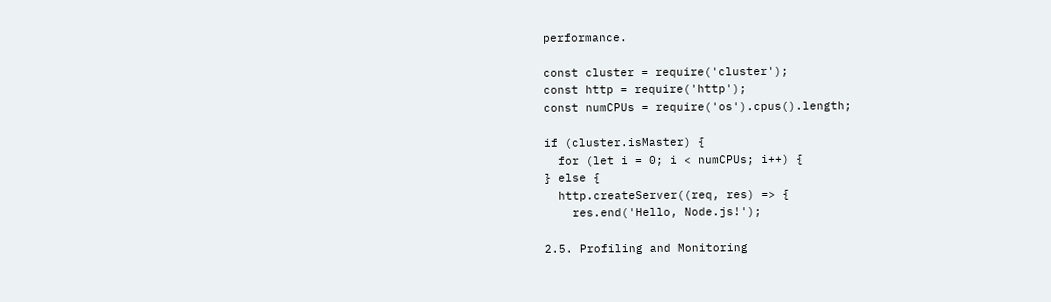performance.

const cluster = require('cluster');
const http = require('http');
const numCPUs = require('os').cpus().length;

if (cluster.isMaster) {
  for (let i = 0; i < numCPUs; i++) {
} else {
  http.createServer((req, res) => {
    res.end('Hello, Node.js!');

2.5. Profiling and Monitoring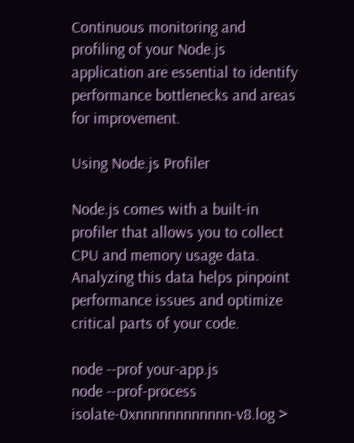Continuous monitoring and profiling of your Node.js application are essential to identify performance bottlenecks and areas for improvement.

Using Node.js Profiler

Node.js comes with a built-in profiler that allows you to collect CPU and memory usage data. Analyzing this data helps pinpoint performance issues and optimize critical parts of your code.

node --prof your-app.js
node --prof-process isolate-0xnnnnnnnnnnnn-v8.log >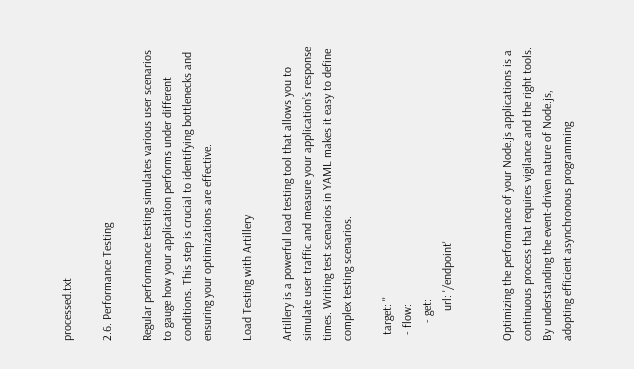processed.txt

2.6. Performance Testing

Regular performance testing simulates various user scenarios to gauge how your application performs under different conditions. This step is crucial to identifying bottlenecks and ensuring your optimizations are effective.

Load Testing with Artillery

Artillery is a powerful load testing tool that allows you to simulate user traffic and measure your application’s response times. Writing test scenarios in YAML makes it easy to define complex testing scenarios.

  target: ''
  - flow:
      - get:
          url: '/endpoint'


Optimizing the performance of your Node.js applications is a continuous process that requires vigilance and the right tools. By understanding the event-driven nature of Node.js, adopting efficient asynchronous programming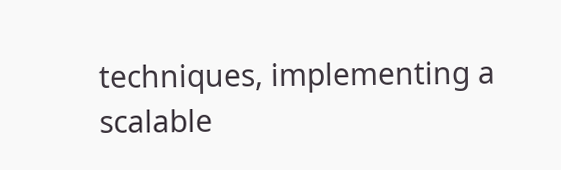techniques, implementing a scalable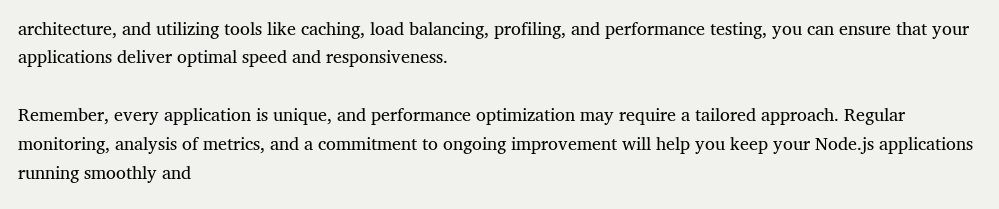architecture, and utilizing tools like caching, load balancing, profiling, and performance testing, you can ensure that your applications deliver optimal speed and responsiveness.

Remember, every application is unique, and performance optimization may require a tailored approach. Regular monitoring, analysis of metrics, and a commitment to ongoing improvement will help you keep your Node.js applications running smoothly and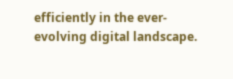efficiently in the ever-evolving digital landscape.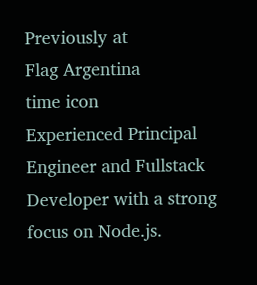Previously at
Flag Argentina
time icon
Experienced Principal Engineer and Fullstack Developer with a strong focus on Node.js.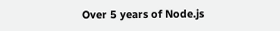Over 5 years of Node.js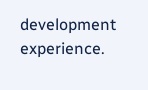development experience.